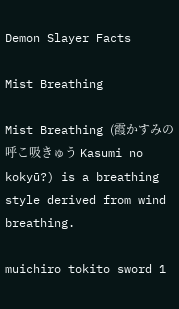Demon Slayer Facts

Mist Breathing

Mist Breathing (霞かすみの呼こ吸きゅう Kasumi no kokyū?) is a breathing style derived from wind breathing.

muichiro tokito sword 1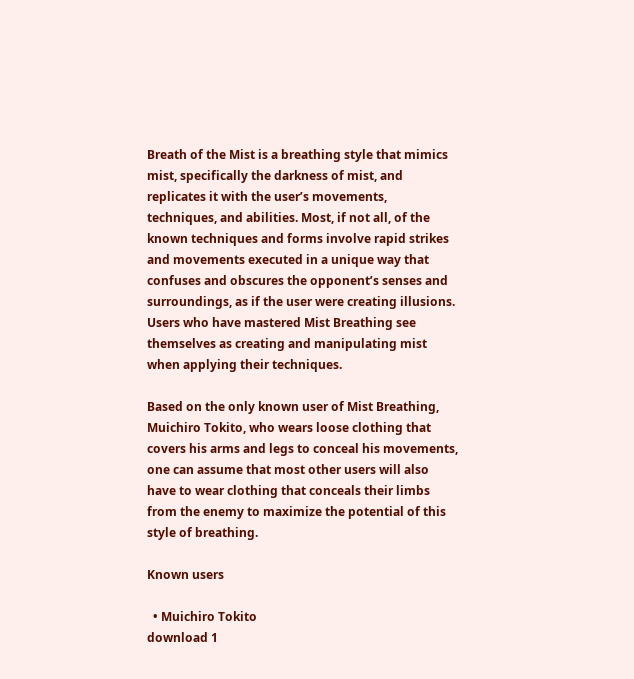Breath of the Mist is a breathing style that mimics mist, specifically the darkness of mist, and replicates it with the user’s movements, techniques, and abilities. Most, if not all, of the known techniques and forms involve rapid strikes and movements executed in a unique way that confuses and obscures the opponent’s senses and surroundings, as if the user were creating illusions. Users who have mastered Mist Breathing see themselves as creating and manipulating mist when applying their techniques.

Based on the only known user of Mist Breathing, Muichiro Tokito, who wears loose clothing that covers his arms and legs to conceal his movements, one can assume that most other users will also have to wear clothing that conceals their limbs from the enemy to maximize the potential of this style of breathing.

Known users

  • Muichiro Tokito
download 1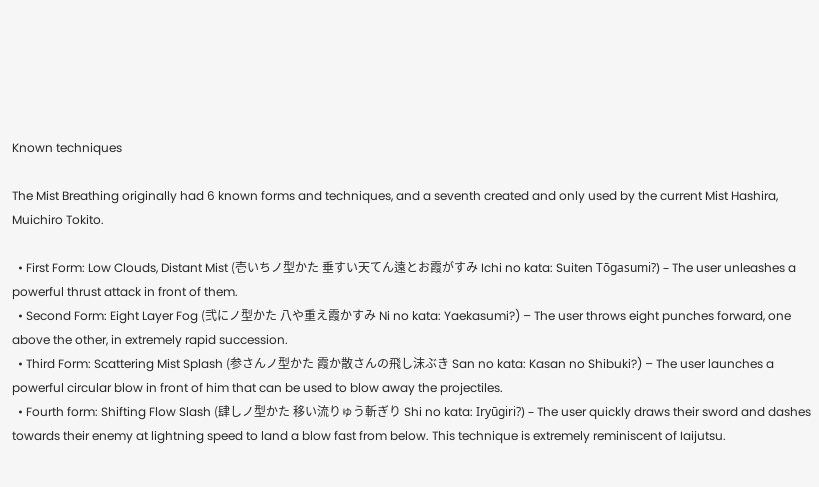Known techniques

The Mist Breathing originally had 6 known forms and techniques, and a seventh created and only used by the current Mist Hashira, Muichiro Tokito.

  • First Form: Low Clouds, Distant Mist (壱いちノ型かた 垂すい天てん遠とお霞がすみ Ichi no kata: Suiten Tōgasumi?) – The user unleashes a powerful thrust attack in front of them.
  • Second Form: Eight Layer Fog (弐にノ型かた 八や重え霞かすみ Ni no kata: Yaekasumi?) – The user throws eight punches forward, one above the other, in extremely rapid succession.
  • Third Form: Scattering Mist Splash (参さんノ型かた 霞か散さんの飛し沫ぶき San no kata: Kasan no Shibuki?) – The user launches a powerful circular blow in front of him that can be used to blow away the projectiles.
  • Fourth form: Shifting Flow Slash (肆しノ型かた 移い流りゅう斬ぎり Shi no kata: Iryūgiri?) – The user quickly draws their sword and dashes towards their enemy at lightning speed to land a blow fast from below. This technique is extremely reminiscent of Iaijutsu.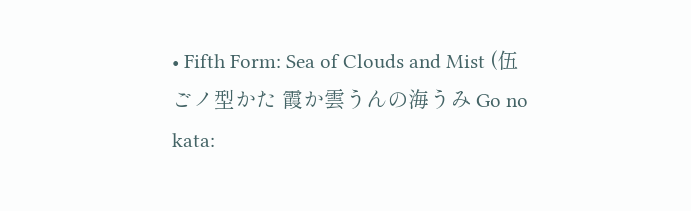• Fifth Form: Sea of Clouds and Mist (伍ごノ型かた 霞か雲うんの海うみ Go no kata: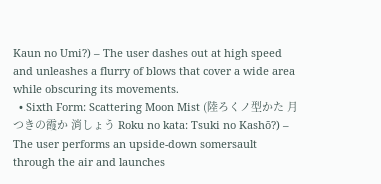Kaun no Umi?) – The user dashes out at high speed and unleashes a flurry of blows that cover a wide area while obscuring its movements.
  • Sixth Form: Scattering Moon Mist (陸ろくノ型かた 月つきの霞か 消しょう Roku no kata: Tsuki no Kashō?) – The user performs an upside-down somersault through the air and launches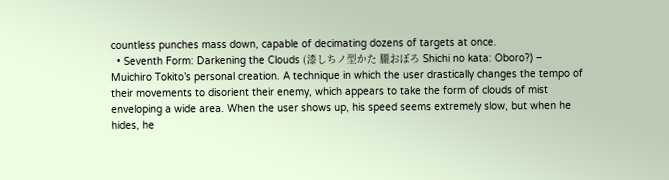countless punches mass down, capable of decimating dozens of targets at once.
  • Seventh Form: Darkening the Clouds (漆しちノ型かた 朧おぼろ Shichi no kata: Oboro?) – Muichiro Tokito’s personal creation. A technique in which the user drastically changes the tempo of their movements to disorient their enemy, which appears to take the form of clouds of mist enveloping a wide area. When the user shows up, his speed seems extremely slow, but when he hides, he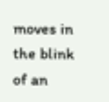moves in the blink of an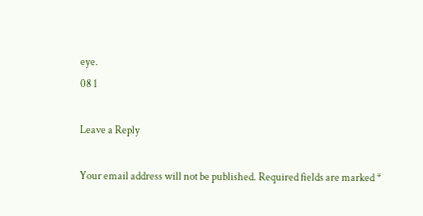eye.
08 1

Leave a Reply

Your email address will not be published. Required fields are marked *